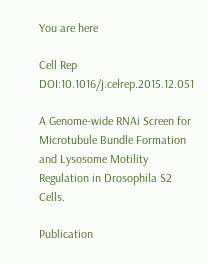You are here

Cell Rep DOI:10.1016/j.celrep.2015.12.051

A Genome-wide RNAi Screen for Microtubule Bundle Formation and Lysosome Motility Regulation in Drosophila S2 Cells.

Publication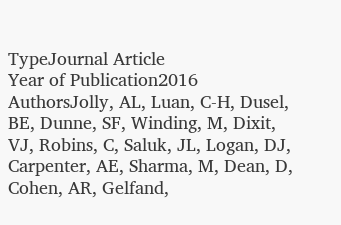TypeJournal Article
Year of Publication2016
AuthorsJolly, AL, Luan, C-H, Dusel, BE, Dunne, SF, Winding, M, Dixit, VJ, Robins, C, Saluk, JL, Logan, DJ, Carpenter, AE, Sharma, M, Dean, D, Cohen, AR, Gelfand,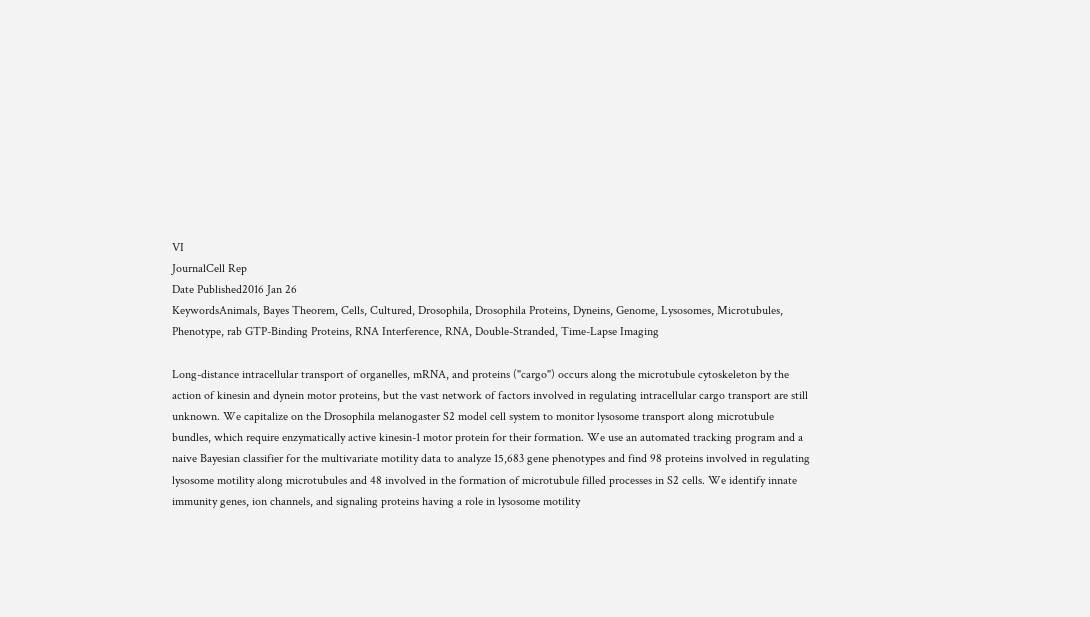VI
JournalCell Rep
Date Published2016 Jan 26
KeywordsAnimals, Bayes Theorem, Cells, Cultured, Drosophila, Drosophila Proteins, Dyneins, Genome, Lysosomes, Microtubules, Phenotype, rab GTP-Binding Proteins, RNA Interference, RNA, Double-Stranded, Time-Lapse Imaging

Long-distance intracellular transport of organelles, mRNA, and proteins ("cargo") occurs along the microtubule cytoskeleton by the action of kinesin and dynein motor proteins, but the vast network of factors involved in regulating intracellular cargo transport are still unknown. We capitalize on the Drosophila melanogaster S2 model cell system to monitor lysosome transport along microtubule bundles, which require enzymatically active kinesin-1 motor protein for their formation. We use an automated tracking program and a naive Bayesian classifier for the multivariate motility data to analyze 15,683 gene phenotypes and find 98 proteins involved in regulating lysosome motility along microtubules and 48 involved in the formation of microtubule filled processes in S2 cells. We identify innate immunity genes, ion channels, and signaling proteins having a role in lysosome motility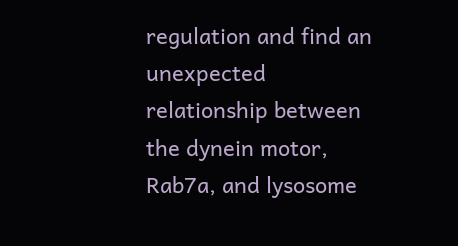regulation and find an unexpected relationship between the dynein motor, Rab7a, and lysosome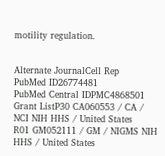motility regulation.


Alternate JournalCell Rep
PubMed ID26774481
PubMed Central IDPMC4868501
Grant ListP30 CA060553 / CA / NCI NIH HHS / United States
R01 GM052111 / GM / NIGMS NIH HHS / United States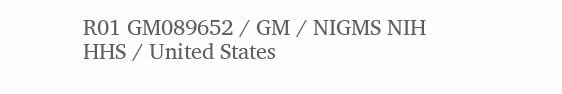R01 GM089652 / GM / NIGMS NIH HHS / United States